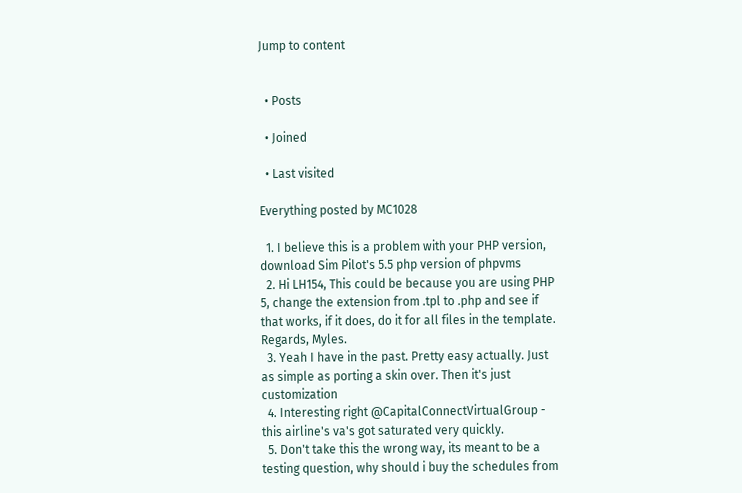Jump to content


  • Posts

  • Joined

  • Last visited

Everything posted by MC1028

  1. I believe this is a problem with your PHP version, download Sim Pilot's 5.5 php version of phpvms
  2. Hi LH154, This could be because you are using PHP 5, change the extension from .tpl to .php and see if that works, if it does, do it for all files in the template. Regards, Myles.
  3. Yeah I have in the past. Pretty easy actually. Just as simple as porting a skin over. Then it's just customization
  4. Interesting right @CapitalConnectVirtualGroup - this airline's va's got saturated very quickly.
  5. Don't take this the wrong way, its meant to be a testing question, why should i buy the schedules from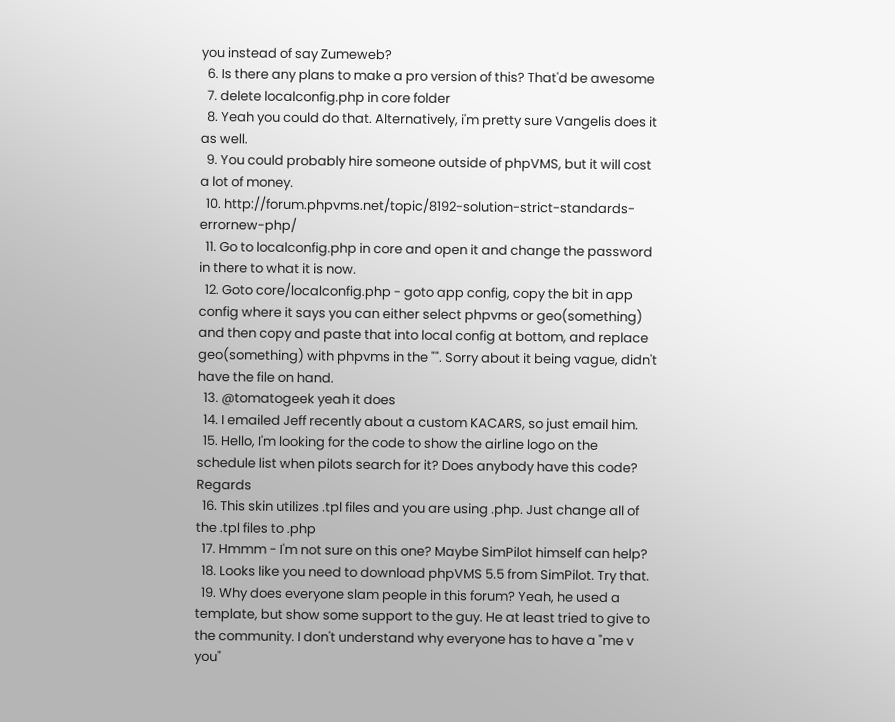you instead of say Zumeweb?
  6. Is there any plans to make a pro version of this? That'd be awesome
  7. delete localconfig.php in core folder
  8. Yeah you could do that. Alternatively, i'm pretty sure Vangelis does it as well.
  9. You could probably hire someone outside of phpVMS, but it will cost a lot of money.
  10. http://forum.phpvms.net/topic/8192-solution-strict-standards-errornew-php/
  11. Go to localconfig.php in core and open it and change the password in there to what it is now.
  12. Goto core/localconfig.php - goto app config, copy the bit in app config where it says you can either select phpvms or geo(something) and then copy and paste that into local config at bottom, and replace geo(something) with phpvms in the "". Sorry about it being vague, didn't have the file on hand.
  13. @tomatogeek yeah it does
  14. I emailed Jeff recently about a custom KACARS, so just email him.
  15. Hello, I'm looking for the code to show the airline logo on the schedule list when pilots search for it? Does anybody have this code? Regards
  16. This skin utilizes .tpl files and you are using .php. Just change all of the .tpl files to .php
  17. Hmmm - I'm not sure on this one? Maybe SimPilot himself can help?
  18. Looks like you need to download phpVMS 5.5 from SimPilot. Try that.
  19. Why does everyone slam people in this forum? Yeah, he used a template, but show some support to the guy. He at least tried to give to the community. I don't understand why everyone has to have a "me v you"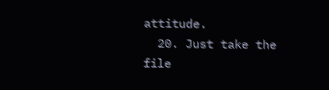attitude.
  20. Just take the file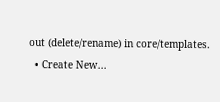out (delete/rename) in core/templates.
  • Create New...